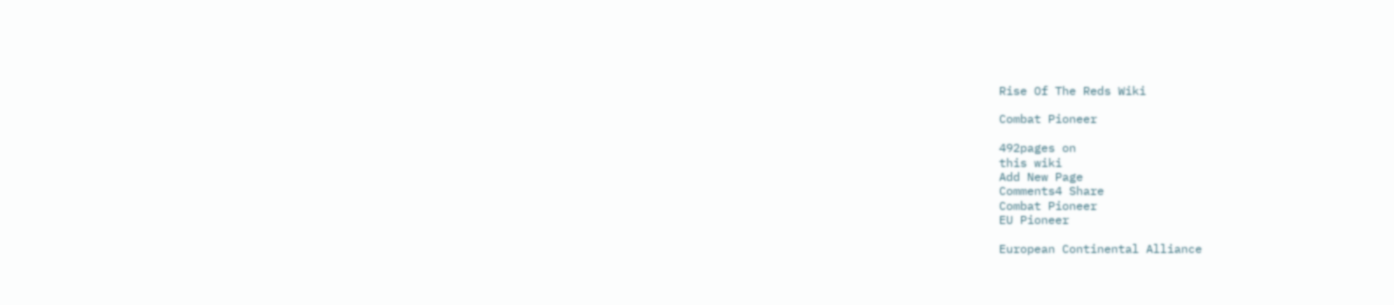Rise Of The Reds Wiki

Combat Pioneer

492pages on
this wiki
Add New Page
Comments4 Share
Combat Pioneer
EU Pioneer

European Continental Alliance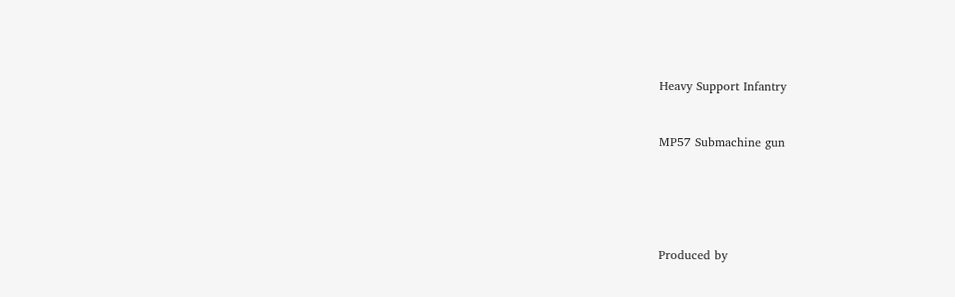Heavy Support Infantry


MP57 Submachine gun





Produced by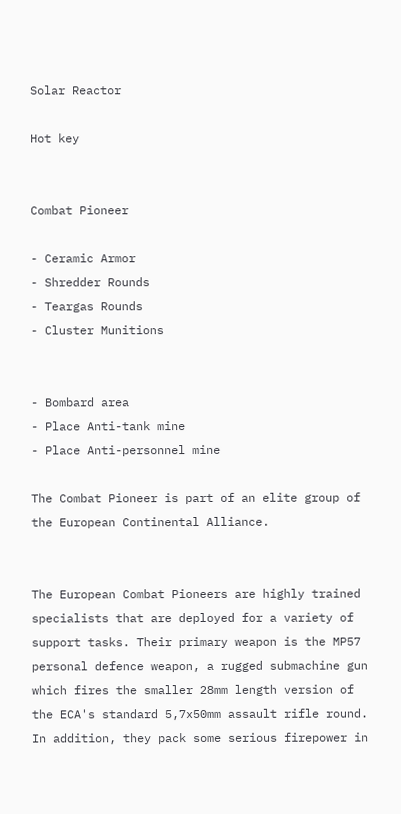Solar Reactor

Hot key


Combat Pioneer

- Ceramic Armor
- Shredder Rounds
- Teargas Rounds
- Cluster Munitions


- Bombard area
- Place Anti-tank mine
- Place Anti-personnel mine

The Combat Pioneer is part of an elite group of the European Continental Alliance.


The European Combat Pioneers are highly trained specialists that are deployed for a variety of support tasks. Their primary weapon is the MP57 personal defence weapon, a rugged submachine gun which fires the smaller 28mm length version of the ECA's standard 5,7x50mm assault rifle round. In addition, they pack some serious firepower in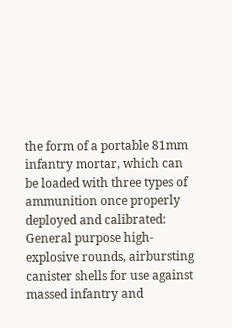the form of a portable 81mm infantry mortar, which can be loaded with three types of ammunition once properly deployed and calibrated: General purpose high-explosive rounds, airbursting canister shells for use against massed infantry and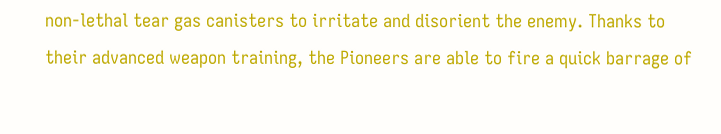non-lethal tear gas canisters to irritate and disorient the enemy. Thanks to their advanced weapon training, the Pioneers are able to fire a quick barrage of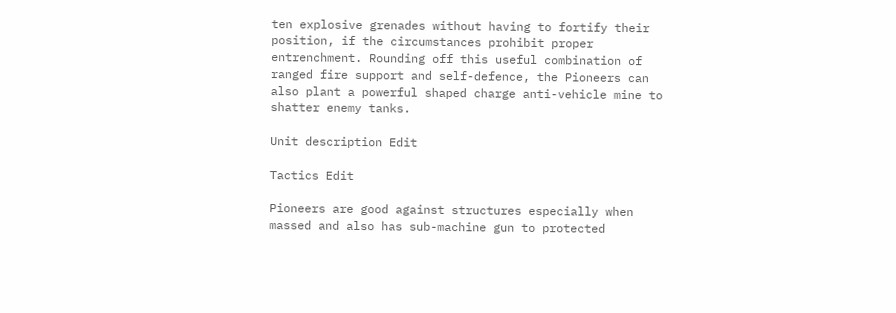ten explosive grenades without having to fortify their position, if the circumstances prohibit proper entrenchment. Rounding off this useful combination of ranged fire support and self-defence, the Pioneers can also plant a powerful shaped charge anti-vehicle mine to shatter enemy tanks.

Unit description Edit

Tactics Edit

Pioneers are good against structures especially when massed and also has sub-machine gun to protected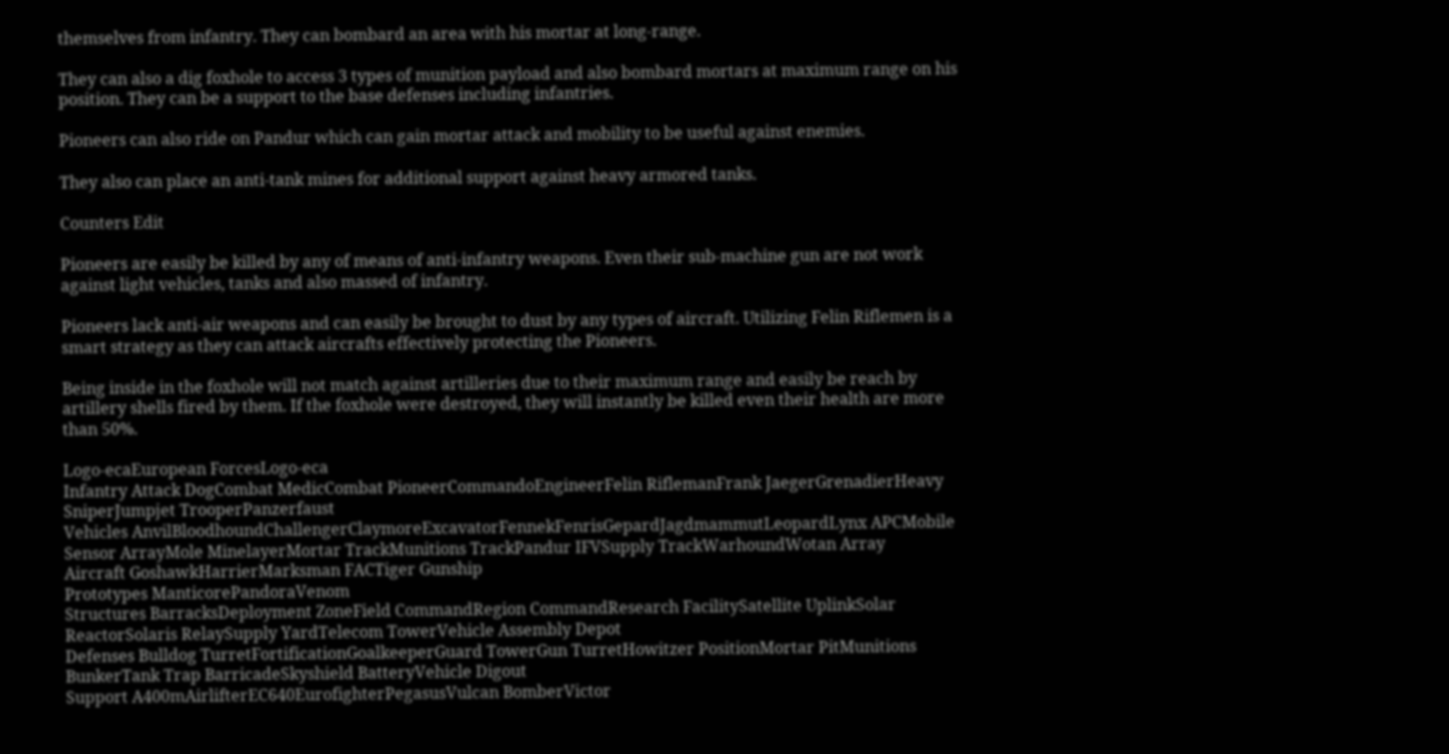themselves from infantry. They can bombard an area with his mortar at long-range.

They can also a dig foxhole to access 3 types of munition payload and also bombard mortars at maximum range on his position. They can be a support to the base defenses including infantries.

Pioneers can also ride on Pandur which can gain mortar attack and mobility to be useful against enemies.

They also can place an anti-tank mines for additional support against heavy armored tanks.

Counters Edit

Pioneers are easily be killed by any of means of anti-infantry weapons. Even their sub-machine gun are not work against light vehicles, tanks and also massed of infantry.

Pioneers lack anti-air weapons and can easily be brought to dust by any types of aircraft. Utilizing Felin Riflemen is a smart strategy as they can attack aircrafts effectively protecting the Pioneers.

Being inside in the foxhole will not match against artilleries due to their maximum range and easily be reach by artillery shells fired by them. If the foxhole were destroyed, they will instantly be killed even their health are more than 50%.

Logo-ecaEuropean ForcesLogo-eca
Infantry Attack DogCombat MedicCombat PioneerCommandoEngineerFelin RiflemanFrank JaegerGrenadierHeavy SniperJumpjet TrooperPanzerfaust
Vehicles AnvilBloodhoundChallengerClaymoreExcavatorFennekFenrisGepardJagdmammutLeopardLynx APCMobile Sensor ArrayMole MinelayerMortar TrackMunitions TrackPandur IFVSupply TrackWarhoundWotan Array
Aircraft GoshawkHarrierMarksman FACTiger Gunship
Prototypes ManticorePandoraVenom
Structures BarracksDeployment ZoneField CommandRegion CommandResearch FacilitySatellite UplinkSolar ReactorSolaris RelaySupply YardTelecom TowerVehicle Assembly Depot
Defenses Bulldog TurretFortificationGoalkeeperGuard TowerGun TurretHowitzer PositionMortar PitMunitions BunkerTank Trap BarricadeSkyshield BatteryVehicle Digout
Support A400mAirlifterEC640EurofighterPegasusVulcan BomberVictor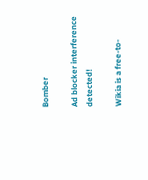Bomber

Ad blocker interference detected!

Wikia is a free-to-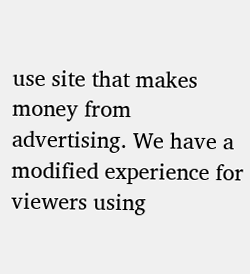use site that makes money from advertising. We have a modified experience for viewers using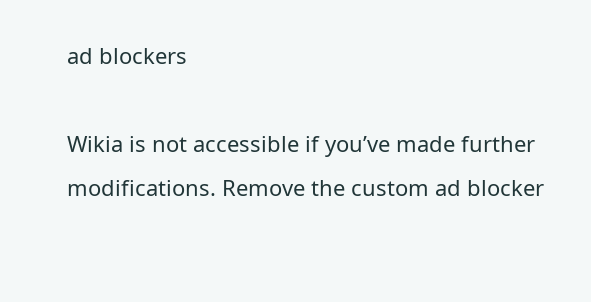ad blockers

Wikia is not accessible if you’ve made further modifications. Remove the custom ad blocker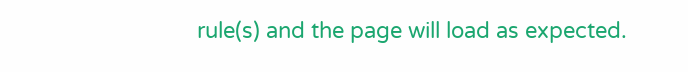rule(s) and the page will load as expected.